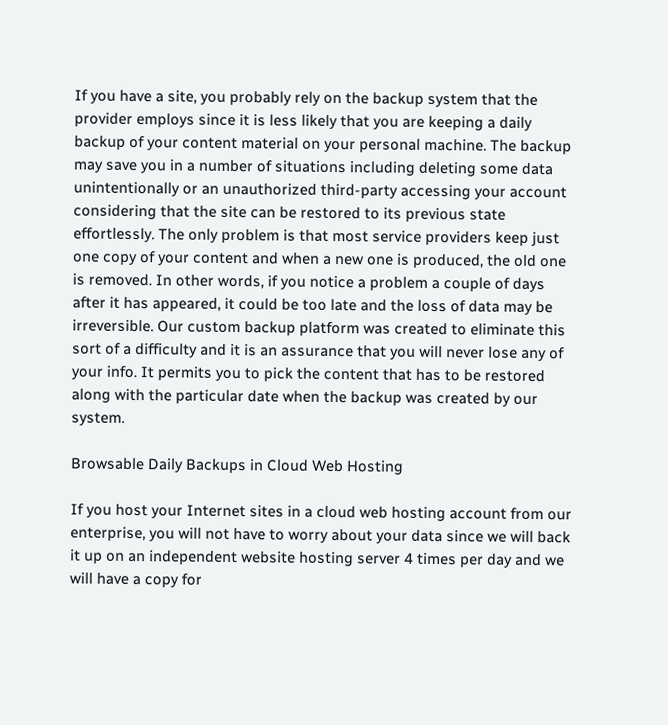If you have a site, you probably rely on the backup system that the provider employs since it is less likely that you are keeping a daily backup of your content material on your personal machine. The backup may save you in a number of situations including deleting some data unintentionally or an unauthorized third-party accessing your account considering that the site can be restored to its previous state effortlessly. The only problem is that most service providers keep just one copy of your content and when a new one is produced, the old one is removed. In other words, if you notice a problem a couple of days after it has appeared, it could be too late and the loss of data may be irreversible. Our custom backup platform was created to eliminate this sort of a difficulty and it is an assurance that you will never lose any of your info. It permits you to pick the content that has to be restored along with the particular date when the backup was created by our system.

Browsable Daily Backups in Cloud Web Hosting

If you host your Internet sites in a cloud web hosting account from our enterprise, you will not have to worry about your data since we will back it up on an independent website hosting server 4 times per day and we will have a copy for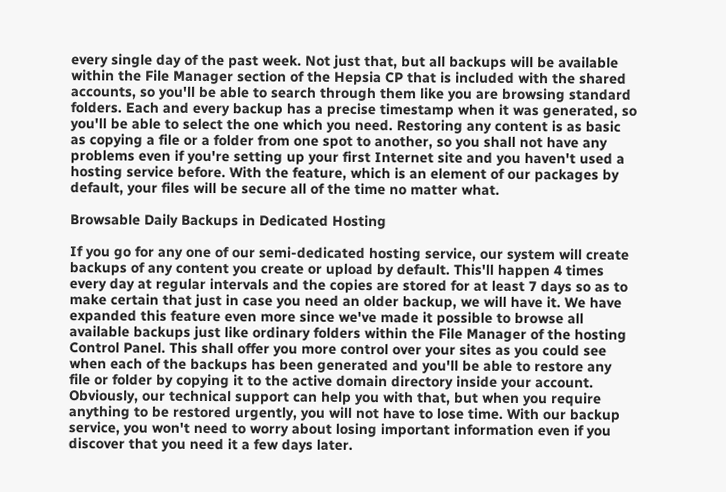every single day of the past week. Not just that, but all backups will be available within the File Manager section of the Hepsia CP that is included with the shared accounts, so you'll be able to search through them like you are browsing standard folders. Each and every backup has a precise timestamp when it was generated, so you'll be able to select the one which you need. Restoring any content is as basic as copying a file or a folder from one spot to another, so you shall not have any problems even if you're setting up your first Internet site and you haven't used a hosting service before. With the feature, which is an element of our packages by default, your files will be secure all of the time no matter what.

Browsable Daily Backups in Dedicated Hosting

If you go for any one of our semi-dedicated hosting service, our system will create backups of any content you create or upload by default. This'll happen 4 times every day at regular intervals and the copies are stored for at least 7 days so as to make certain that just in case you need an older backup, we will have it. We have expanded this feature even more since we've made it possible to browse all available backups just like ordinary folders within the File Manager of the hosting Control Panel. This shall offer you more control over your sites as you could see when each of the backups has been generated and you'll be able to restore any file or folder by copying it to the active domain directory inside your account. Obviously, our technical support can help you with that, but when you require anything to be restored urgently, you will not have to lose time. With our backup service, you won't need to worry about losing important information even if you discover that you need it a few days later.